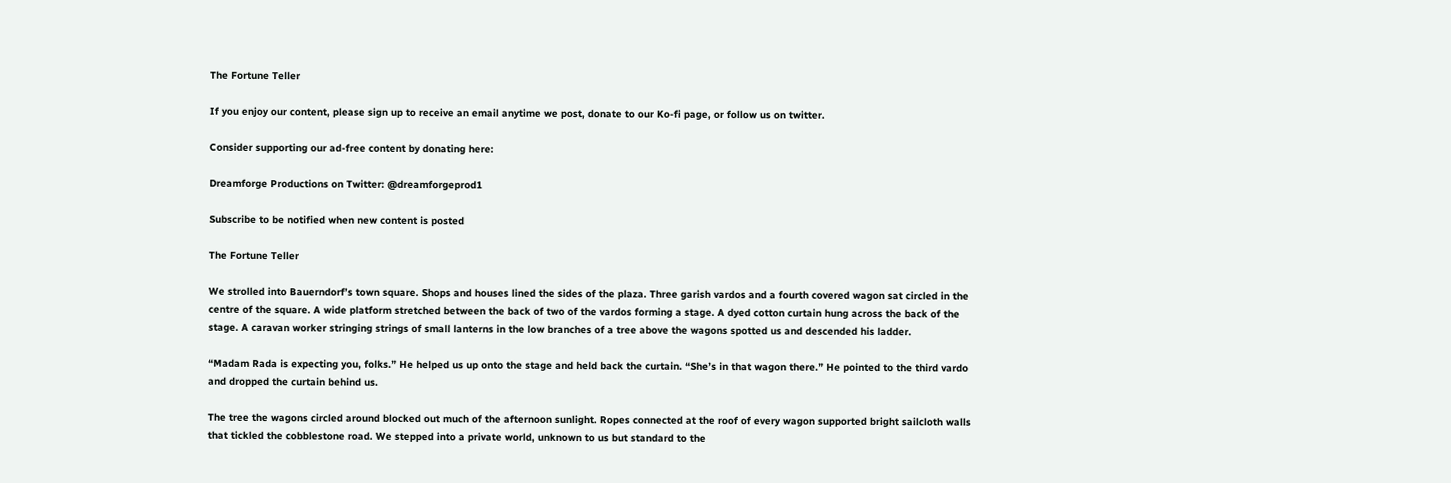The Fortune Teller

If you enjoy our content, please sign up to receive an email anytime we post, donate to our Ko-fi page, or follow us on twitter.

Consider supporting our ad-free content by donating here:

Dreamforge Productions on Twitter: @dreamforgeprod1

Subscribe to be notified when new content is posted

The Fortune Teller

We strolled into Bauerndorf’s town square. Shops and houses lined the sides of the plaza. Three garish vardos and a fourth covered wagon sat circled in the centre of the square. A wide platform stretched between the back of two of the vardos forming a stage. A dyed cotton curtain hung across the back of the stage. A caravan worker stringing strings of small lanterns in the low branches of a tree above the wagons spotted us and descended his ladder.

“Madam Rada is expecting you, folks.” He helped us up onto the stage and held back the curtain. “She’s in that wagon there.” He pointed to the third vardo and dropped the curtain behind us.

The tree the wagons circled around blocked out much of the afternoon sunlight. Ropes connected at the roof of every wagon supported bright sailcloth walls that tickled the cobblestone road. We stepped into a private world, unknown to us but standard to the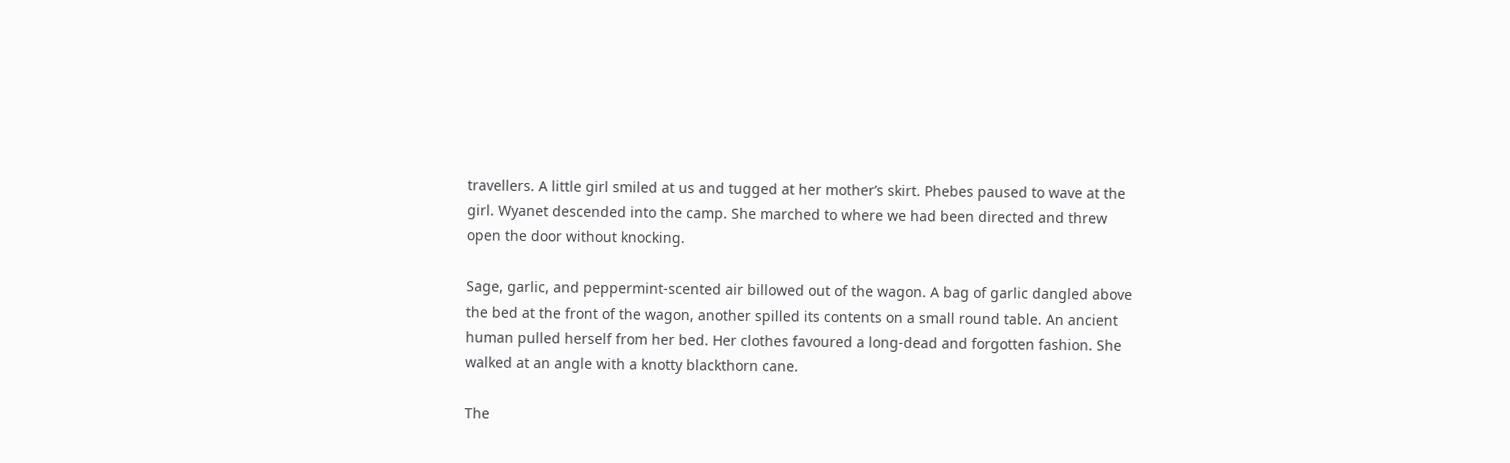travellers. A little girl smiled at us and tugged at her mother’s skirt. Phebes paused to wave at the girl. Wyanet descended into the camp. She marched to where we had been directed and threw open the door without knocking.

Sage, garlic, and peppermint-scented air billowed out of the wagon. A bag of garlic dangled above the bed at the front of the wagon, another spilled its contents on a small round table. An ancient human pulled herself from her bed. Her clothes favoured a long-dead and forgotten fashion. She walked at an angle with a knotty blackthorn cane.

The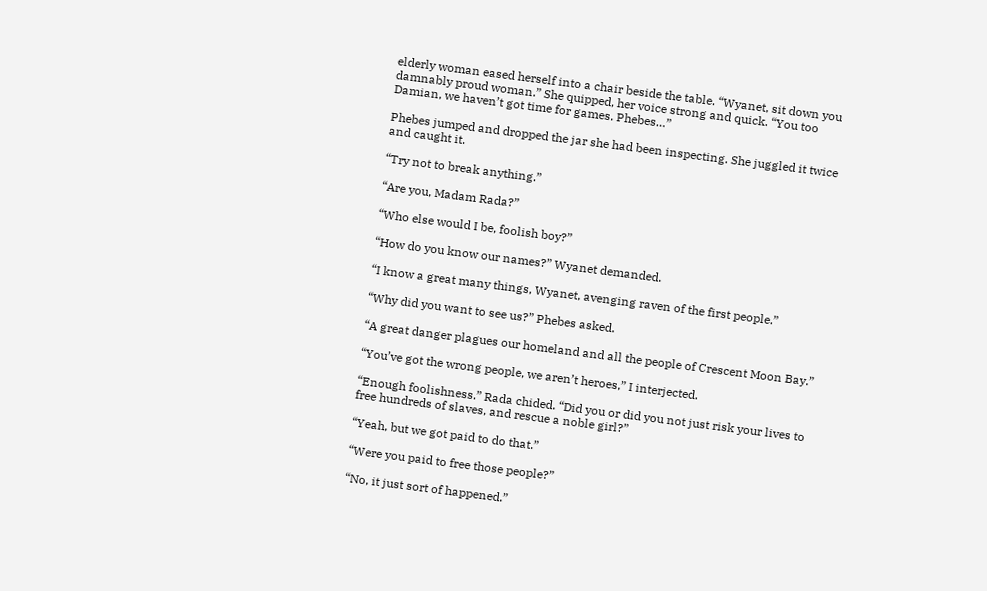elderly woman eased herself into a chair beside the table. “Wyanet, sit down you damnably proud woman.” She quipped, her voice strong and quick. “You too Damian, we haven’t got time for games. Phebes…”

Phebes jumped and dropped the jar she had been inspecting. She juggled it twice and caught it.

“Try not to break anything.”

“Are you, Madam Rada?”

“Who else would I be, foolish boy?”

“How do you know our names?” Wyanet demanded.

“I know a great many things, Wyanet, avenging raven of the first people.”

“Why did you want to see us?” Phebes asked.

“A great danger plagues our homeland and all the people of Crescent Moon Bay.”

“You’ve got the wrong people, we aren’t heroes,” I interjected.

“Enough foolishness.” Rada chided. “Did you or did you not just risk your lives to free hundreds of slaves, and rescue a noble girl?”

“Yeah, but we got paid to do that.”

“Were you paid to free those people?”

“No, it just sort of happened.”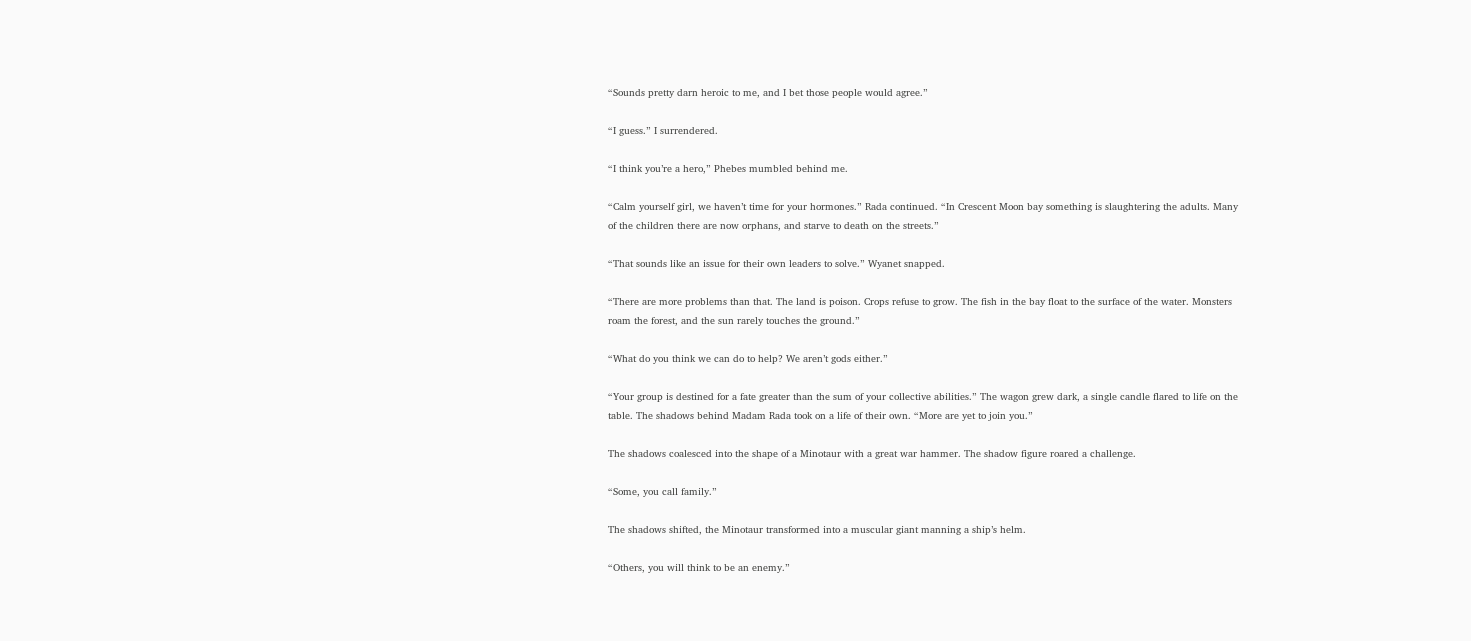“Sounds pretty darn heroic to me, and I bet those people would agree.”

“I guess.” I surrendered.

“I think you’re a hero,” Phebes mumbled behind me.

“Calm yourself girl, we haven’t time for your hormones.” Rada continued. “In Crescent Moon bay something is slaughtering the adults. Many of the children there are now orphans, and starve to death on the streets.”

“That sounds like an issue for their own leaders to solve.” Wyanet snapped.

“There are more problems than that. The land is poison. Crops refuse to grow. The fish in the bay float to the surface of the water. Monsters roam the forest, and the sun rarely touches the ground.”

“What do you think we can do to help? We aren’t gods either.”

“Your group is destined for a fate greater than the sum of your collective abilities.” The wagon grew dark, a single candle flared to life on the table. The shadows behind Madam Rada took on a life of their own. “More are yet to join you.”

The shadows coalesced into the shape of a Minotaur with a great war hammer. The shadow figure roared a challenge.

“Some, you call family.”

The shadows shifted, the Minotaur transformed into a muscular giant manning a ship’s helm.

“Others, you will think to be an enemy.”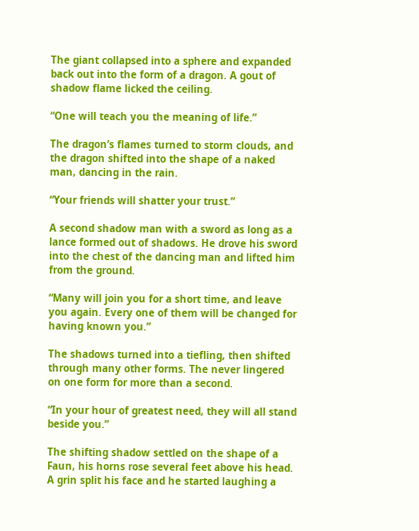The giant collapsed into a sphere and expanded back out into the form of a dragon. A gout of shadow flame licked the ceiling.

“One will teach you the meaning of life.”

The dragon’s flames turned to storm clouds, and the dragon shifted into the shape of a naked man, dancing in the rain.

“Your friends will shatter your trust.”

A second shadow man with a sword as long as a lance formed out of shadows. He drove his sword into the chest of the dancing man and lifted him from the ground.

“Many will join you for a short time, and leave you again. Every one of them will be changed for having known you.”

The shadows turned into a tiefling, then shifted through many other forms. The never lingered on one form for more than a second.

“In your hour of greatest need, they will all stand beside you.”

The shifting shadow settled on the shape of a Faun, his horns rose several feet above his head. A grin split his face and he started laughing a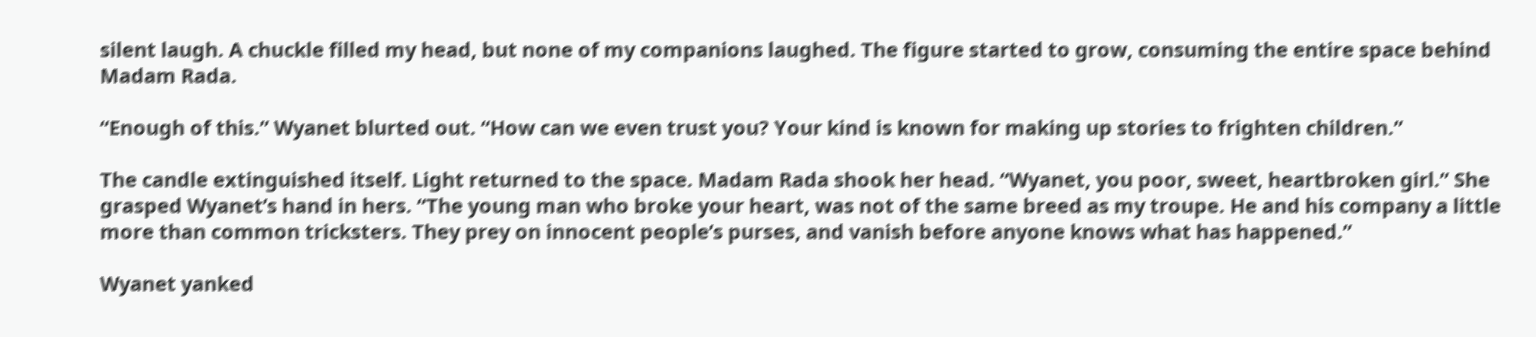silent laugh. A chuckle filled my head, but none of my companions laughed. The figure started to grow, consuming the entire space behind Madam Rada.

“Enough of this.” Wyanet blurted out. “How can we even trust you? Your kind is known for making up stories to frighten children.”

The candle extinguished itself. Light returned to the space. Madam Rada shook her head. “Wyanet, you poor, sweet, heartbroken girl.” She grasped Wyanet’s hand in hers. “The young man who broke your heart, was not of the same breed as my troupe. He and his company a little more than common tricksters. They prey on innocent people’s purses, and vanish before anyone knows what has happened.”

Wyanet yanked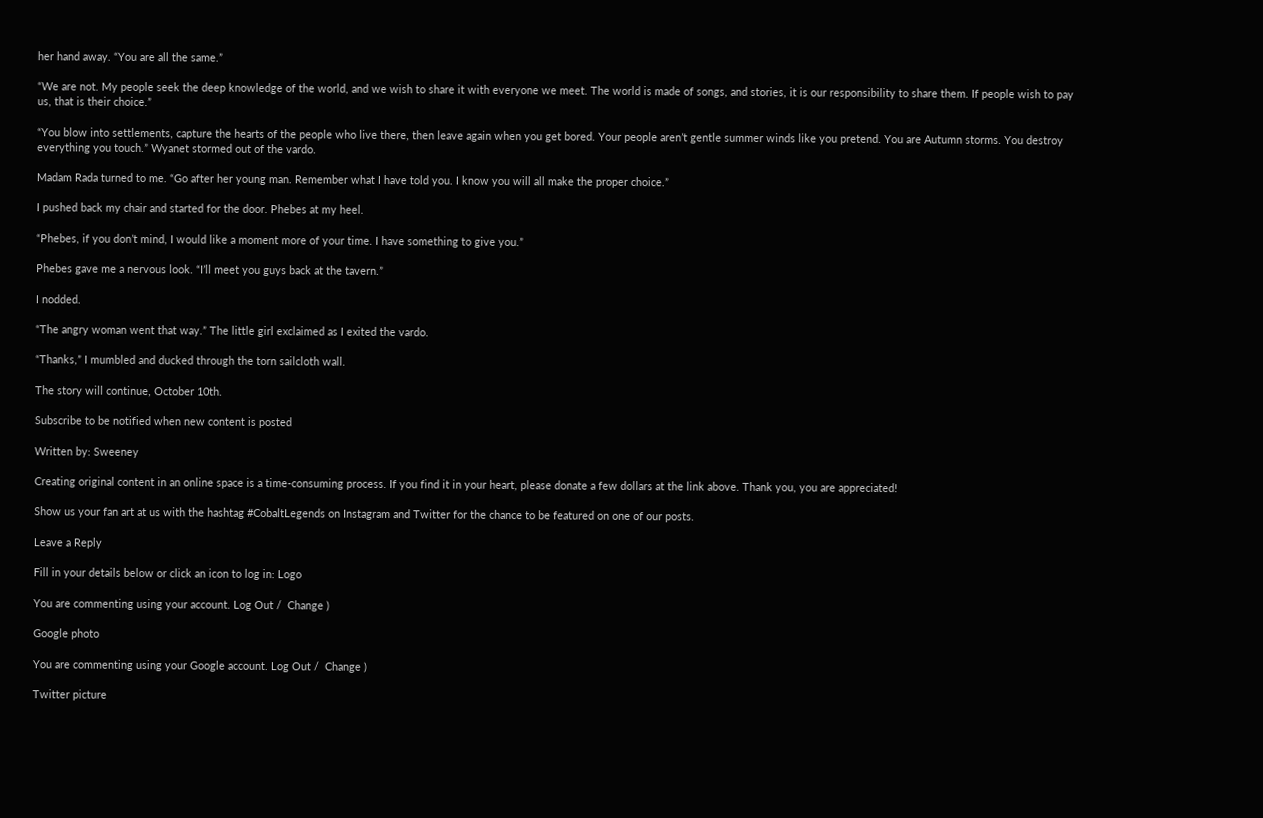her hand away. “You are all the same.”

“We are not. My people seek the deep knowledge of the world, and we wish to share it with everyone we meet. The world is made of songs, and stories, it is our responsibility to share them. If people wish to pay us, that is their choice.”

“You blow into settlements, capture the hearts of the people who live there, then leave again when you get bored. Your people aren’t gentle summer winds like you pretend. You are Autumn storms. You destroy everything you touch.” Wyanet stormed out of the vardo.

Madam Rada turned to me. “Go after her young man. Remember what I have told you. I know you will all make the proper choice.”

I pushed back my chair and started for the door. Phebes at my heel.

“Phebes, if you don’t mind, I would like a moment more of your time. I have something to give you.”

Phebes gave me a nervous look. “I’ll meet you guys back at the tavern.”

I nodded.

“The angry woman went that way.” The little girl exclaimed as I exited the vardo.

“Thanks,” I mumbled and ducked through the torn sailcloth wall.

The story will continue, October 10th.

Subscribe to be notified when new content is posted

Written by: Sweeney

Creating original content in an online space is a time-consuming process. If you find it in your heart, please donate a few dollars at the link above. Thank you, you are appreciated!

Show us your fan art at us with the hashtag #CobaltLegends on Instagram and Twitter for the chance to be featured on one of our posts.

Leave a Reply

Fill in your details below or click an icon to log in: Logo

You are commenting using your account. Log Out /  Change )

Google photo

You are commenting using your Google account. Log Out /  Change )

Twitter picture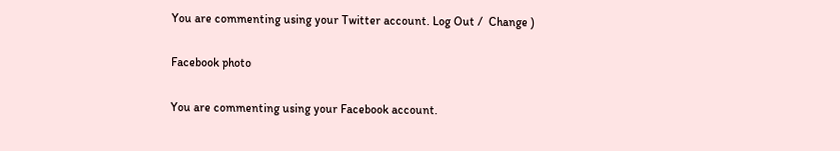You are commenting using your Twitter account. Log Out /  Change )

Facebook photo

You are commenting using your Facebook account.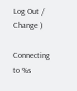Log Out /  Change )

Connecting to %s